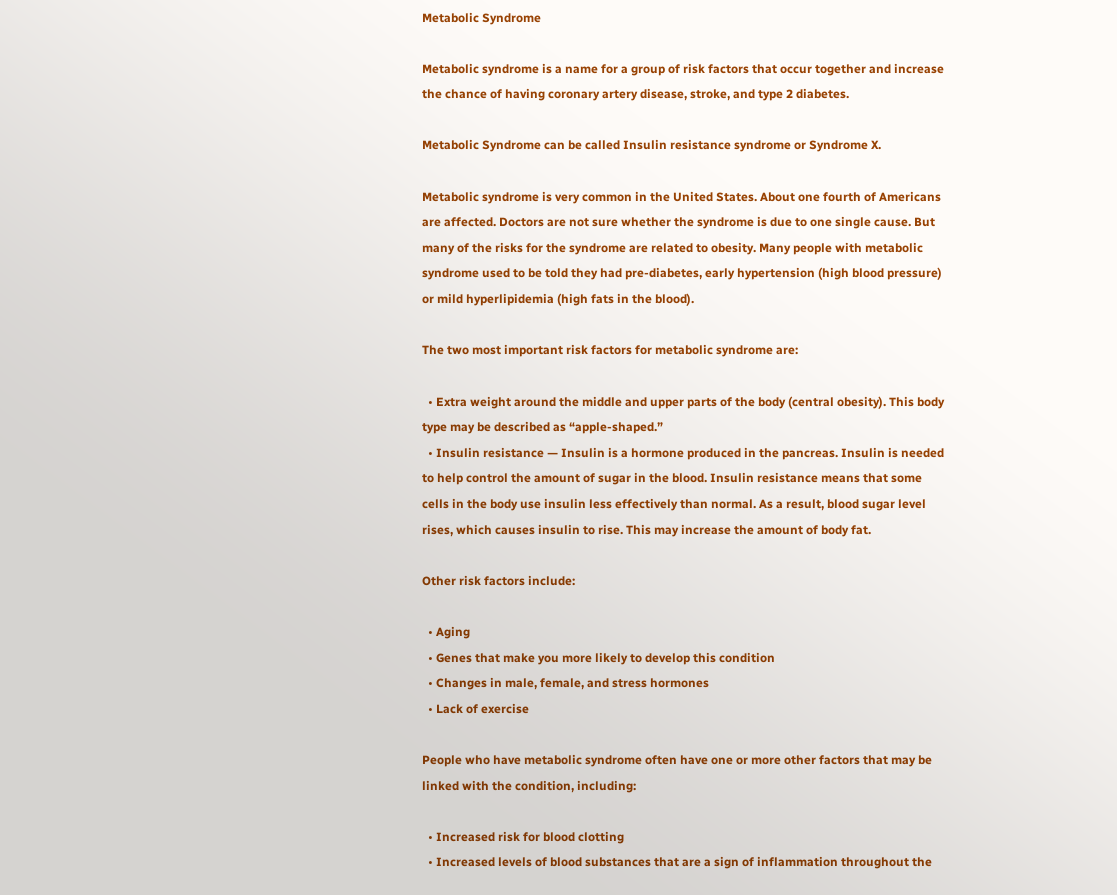Metabolic Syndrome

Metabolic syndrome is a name for a group of risk factors that occur together and increase the chance of having coronary artery disease, stroke, and type 2 diabetes.

Metabolic Syndrome can be called Insulin resistance syndrome or Syndrome X.

Metabolic syndrome is very common in the United States. About one fourth of Americans are affected. Doctors are not sure whether the syndrome is due to one single cause. But many of the risks for the syndrome are related to obesity. Many people with metabolic syndrome used to be told they had pre-diabetes, early hypertension (high blood pressure) or mild hyperlipidemia (high fats in the blood).

The two most important risk factors for metabolic syndrome are:

  • Extra weight around the middle and upper parts of the body (central obesity). This body type may be described as “apple-shaped.”
  • Insulin resistance — Insulin is a hormone produced in the pancreas. Insulin is needed to help control the amount of sugar in the blood. Insulin resistance means that some cells in the body use insulin less effectively than normal. As a result, blood sugar level rises, which causes insulin to rise. This may increase the amount of body fat.

Other risk factors include:

  • Aging
  • Genes that make you more likely to develop this condition
  • Changes in male, female, and stress hormones
  • Lack of exercise

People who have metabolic syndrome often have one or more other factors that may be linked with the condition, including:

  • Increased risk for blood clotting
  • Increased levels of blood substances that are a sign of inflammation throughout the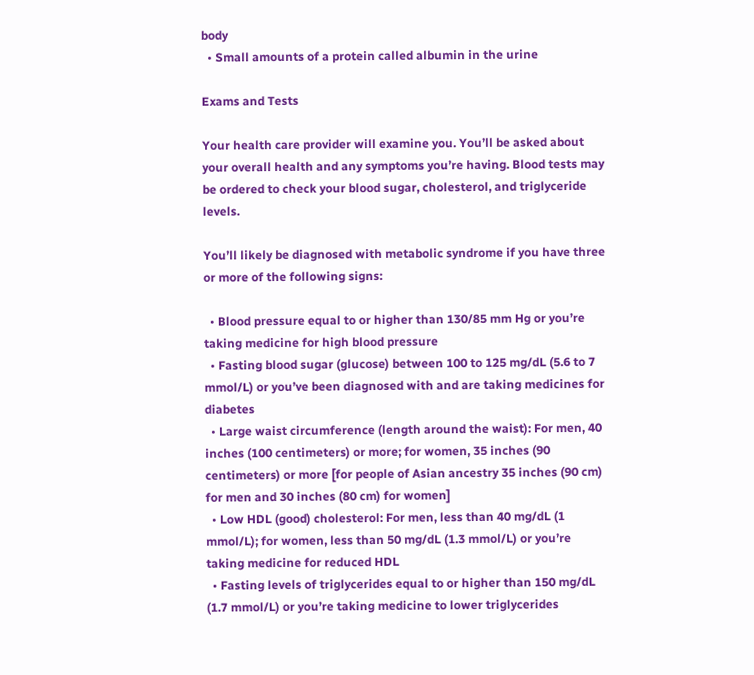body
  • Small amounts of a protein called albumin in the urine

Exams and Tests

Your health care provider will examine you. You’ll be asked about your overall health and any symptoms you’re having. Blood tests may be ordered to check your blood sugar, cholesterol, and triglyceride levels.

You’ll likely be diagnosed with metabolic syndrome if you have three or more of the following signs:

  • Blood pressure equal to or higher than 130/85 mm Hg or you’re taking medicine for high blood pressure
  • Fasting blood sugar (glucose) between 100 to 125 mg/dL (5.6 to 7 mmol/L) or you’ve been diagnosed with and are taking medicines for diabetes
  • Large waist circumference (length around the waist): For men, 40 inches (100 centimeters) or more; for women, 35 inches (90 centimeters) or more [for people of Asian ancestry 35 inches (90 cm) for men and 30 inches (80 cm) for women]
  • Low HDL (good) cholesterol: For men, less than 40 mg/dL (1 mmol/L); for women, less than 50 mg/dL (1.3 mmol/L) or you’re taking medicine for reduced HDL
  • Fasting levels of triglycerides equal to or higher than 150 mg/dL (1.7 mmol/L) or you’re taking medicine to lower triglycerides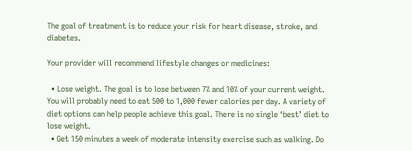The goal of treatment is to reduce your risk for heart disease, stroke, and diabetes.

Your provider will recommend lifestyle changes or medicines:

  • Lose weight. The goal is to lose between 7% and 10% of your current weight. You will probably need to eat 500 to 1,000 fewer calories per day. A variety of diet options can help people achieve this goal. There is no single ‘best’ diet to lose weight.
  • Get 150 minutes a week of moderate intensity exercise such as walking. Do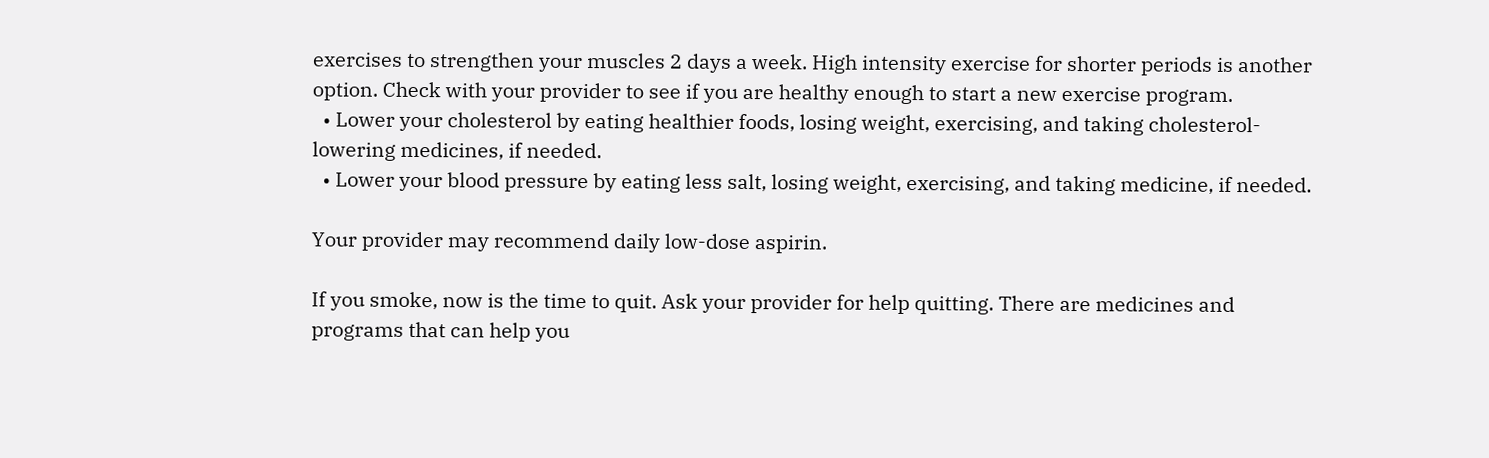exercises to strengthen your muscles 2 days a week. High intensity exercise for shorter periods is another option. Check with your provider to see if you are healthy enough to start a new exercise program.
  • Lower your cholesterol by eating healthier foods, losing weight, exercising, and taking cholesterol-lowering medicines, if needed.
  • Lower your blood pressure by eating less salt, losing weight, exercising, and taking medicine, if needed.

Your provider may recommend daily low-dose aspirin.

If you smoke, now is the time to quit. Ask your provider for help quitting. There are medicines and programs that can help you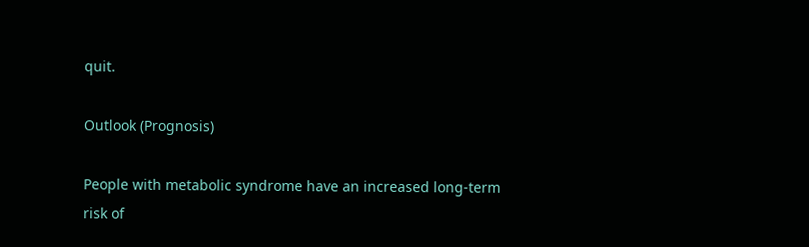quit.

Outlook (Prognosis)

People with metabolic syndrome have an increased long-term risk of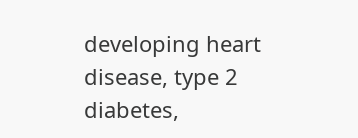developing heart disease, type 2 diabetes,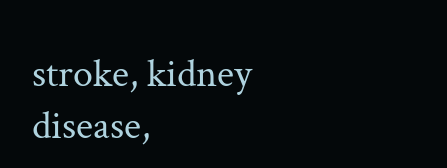stroke, kidney disease,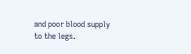and poor blood supply to the legs.